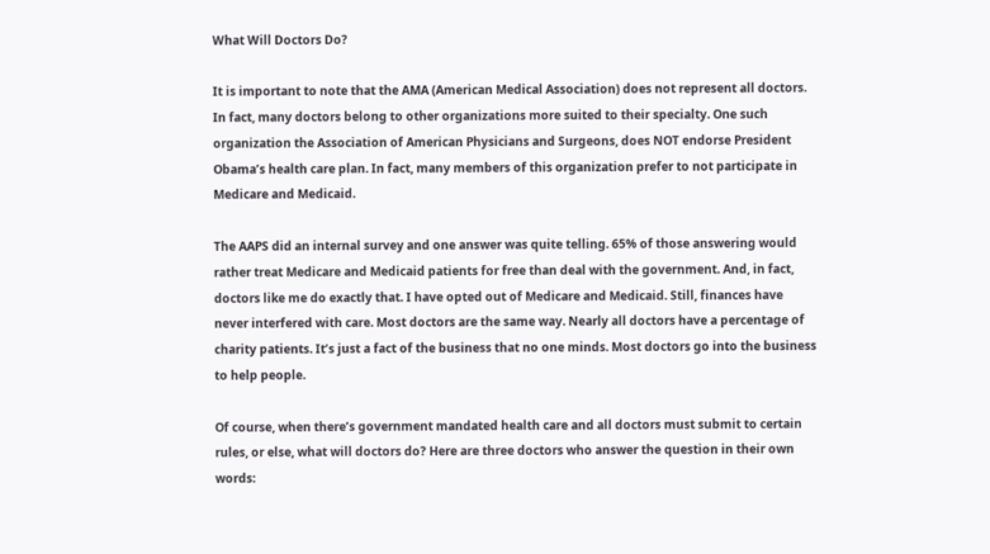What Will Doctors Do?

It is important to note that the AMA (American Medical Association) does not represent all doctors. In fact, many doctors belong to other organizations more suited to their specialty. One such organization the Association of American Physicians and Surgeons, does NOT endorse President Obama’s health care plan. In fact, many members of this organization prefer to not participate in Medicare and Medicaid.

The AAPS did an internal survey and one answer was quite telling. 65% of those answering would rather treat Medicare and Medicaid patients for free than deal with the government. And, in fact, doctors like me do exactly that. I have opted out of Medicare and Medicaid. Still, finances have never interfered with care. Most doctors are the same way. Nearly all doctors have a percentage of charity patients. It’s just a fact of the business that no one minds. Most doctors go into the business to help people.

Of course, when there’s government mandated health care and all doctors must submit to certain rules, or else, what will doctors do? Here are three doctors who answer the question in their own words: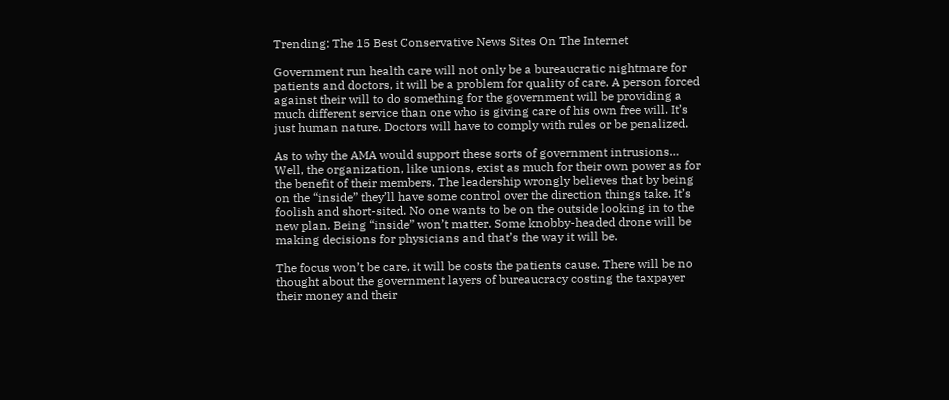Trending: The 15 Best Conservative News Sites On The Internet

Government run health care will not only be a bureaucratic nightmare for patients and doctors, it will be a problem for quality of care. A person forced against their will to do something for the government will be providing a much different service than one who is giving care of his own free will. It’s just human nature. Doctors will have to comply with rules or be penalized.

As to why the AMA would support these sorts of government intrusions… Well, the organization, like unions, exist as much for their own power as for the benefit of their members. The leadership wrongly believes that by being on the “inside” they’ll have some control over the direction things take. It’s foolish and short-sited. No one wants to be on the outside looking in to the new plan. Being “inside” won’t matter. Some knobby-headed drone will be making decisions for physicians and that’s the way it will be.

The focus won’t be care, it will be costs the patients cause. There will be no thought about the government layers of bureaucracy costing the taxpayer their money and their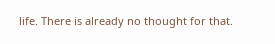life. There is already no thought for that.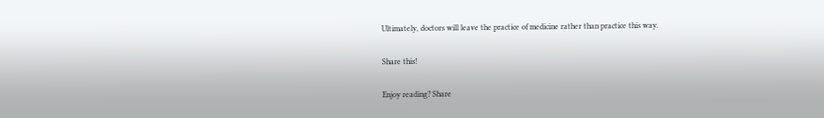Ultimately, doctors will leave the practice of medicine rather than practice this way.

Share this!

Enjoy reading? Share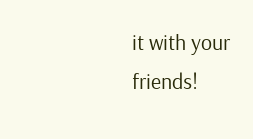it with your friends!